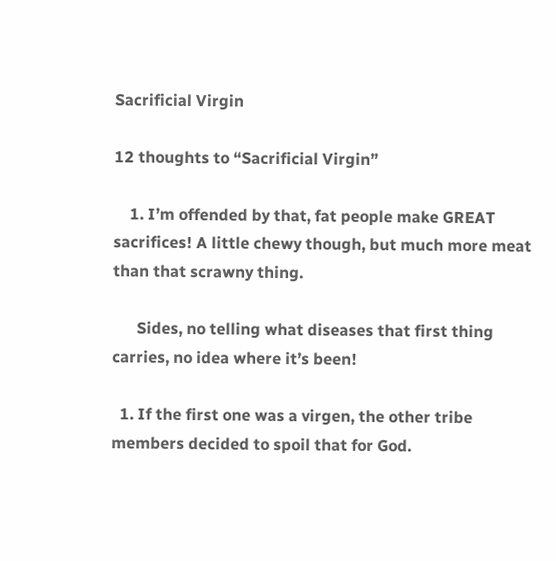Sacrificial Virgin

12 thoughts to “Sacrificial Virgin”

    1. I’m offended by that, fat people make GREAT sacrifices! A little chewy though, but much more meat than that scrawny thing.

      Sides, no telling what diseases that first thing carries, no idea where it’s been!

  1. If the first one was a virgen, the other tribe members decided to spoil that for God.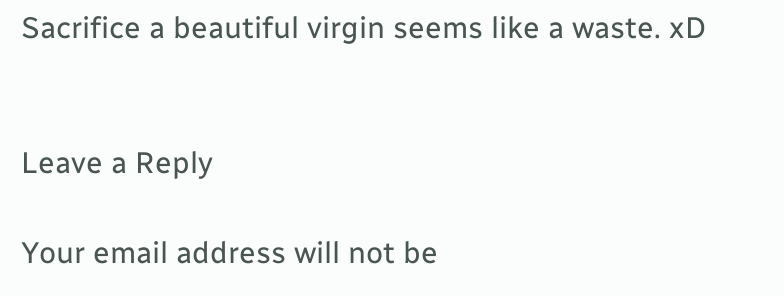Sacrifice a beautiful virgin seems like a waste. xD


Leave a Reply

Your email address will not be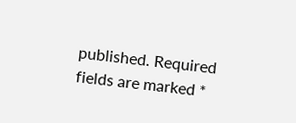published. Required fields are marked *